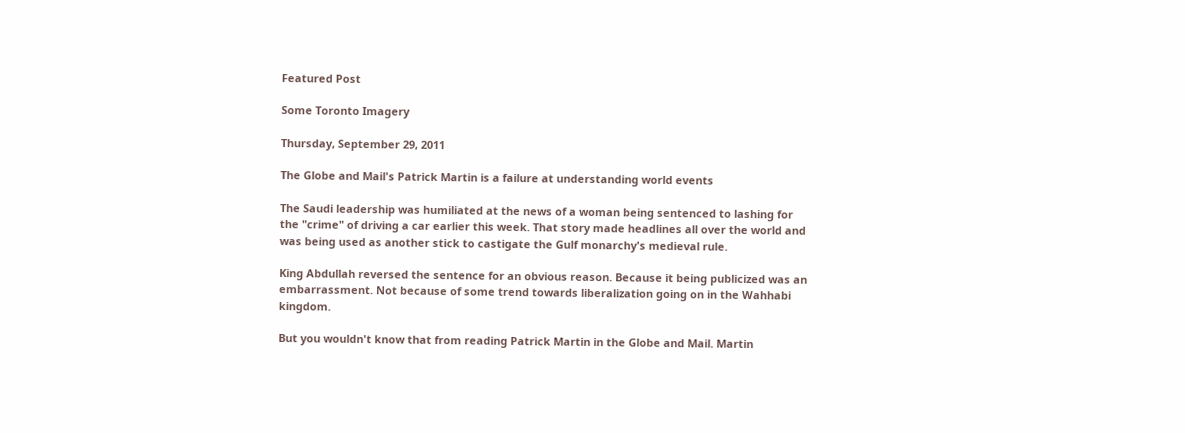Featured Post

Some Toronto Imagery

Thursday, September 29, 2011

The Globe and Mail's Patrick Martin is a failure at understanding world events

The Saudi leadership was humiliated at the news of a woman being sentenced to lashing for the "crime" of driving a car earlier this week. That story made headlines all over the world and was being used as another stick to castigate the Gulf monarchy's medieval rule.

King Abdullah reversed the sentence for an obvious reason. Because it being publicized was an embarrassment. Not because of some trend towards liberalization going on in the Wahhabi kingdom.

But you wouldn't know that from reading Patrick Martin in the Globe and Mail. Martin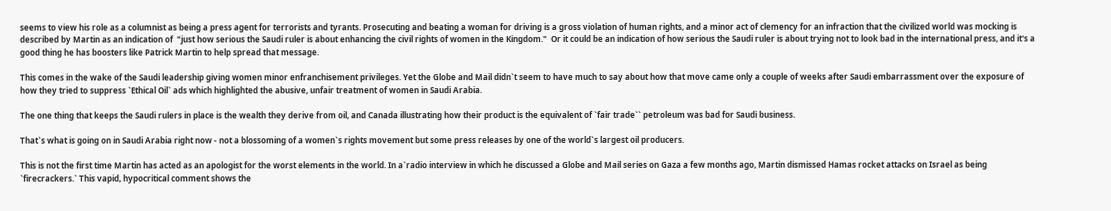seems to view his role as a columnist as being a press agent for terrorists and tyrants. Prosecuting and beating a woman for driving is a gross violation of human rights, and a minor act of clemency for an infraction that the civilized world was mocking is described by Martin as an indication of  "just how serious the Saudi ruler is about enhancing the civil rights of women in the Kingdom."  Or it could be an indication of how serious the Saudi ruler is about trying not to look bad in the international press, and it's a good thing he has boosters like Patrick Martin to help spread that message.

This comes in the wake of the Saudi leadership giving women minor enfranchisement privileges. Yet the Globe and Mail didn`t seem to have much to say about how that move came only a couple of weeks after Saudi embarrassment over the exposure of how they tried to suppress `Ethical Oil` ads which highlighted the abusive, unfair treatment of women in Saudi Arabia.

The one thing that keeps the Saudi rulers in place is the wealth they derive from oil, and Canada illustrating how their product is the equivalent of `fair trade`` petroleum was bad for Saudi business.

That`s what is going on in Saudi Arabia right now - not a blossoming of a women`s rights movement but some press releases by one of the world`s largest oil producers.

This is not the first time Martin has acted as an apologist for the worst elements in the world. In a`radio interview in which he discussed a Globe and Mail series on Gaza a few months ago, Martin dismissed Hamas rocket attacks on Israel as being `firecrackers.` This vapid, hypocritical comment shows the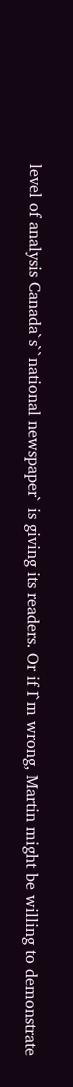level of analysis Canada`s``national newspaper` is giving its readers. Or if I`m wrong, Martin might be willing to demonstrate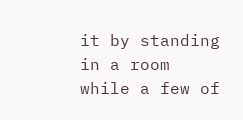it by standing in a room while a few of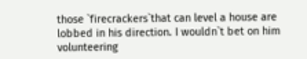those `firecrackers`that can level a house are lobbed in his direction. I wouldn`t bet on him volunteering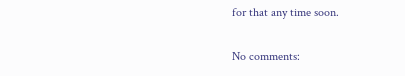for that any time soon.

No comments: